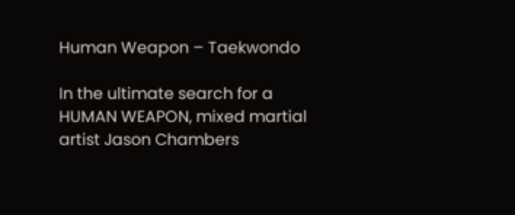Human Weapon – Taekwondo

In the ultimate search for a HUMAN WEAPON, mixed martial artist Jason Chambers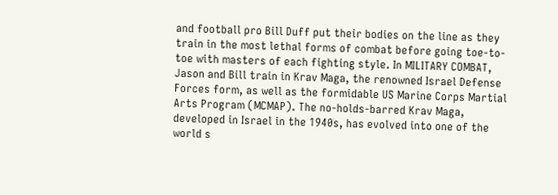and football pro Bill Duff put their bodies on the line as they train in the most lethal forms of combat before going toe-to-toe with masters of each fighting style. In MILITARY COMBAT, Jason and Bill train in Krav Maga, the renowned Israel Defense Forces form, as well as the formidable US Marine Corps Martial Arts Program (MCMAP). The no-holds-barred Krav Maga, developed in Israel in the 1940s, has evolved into one of the world s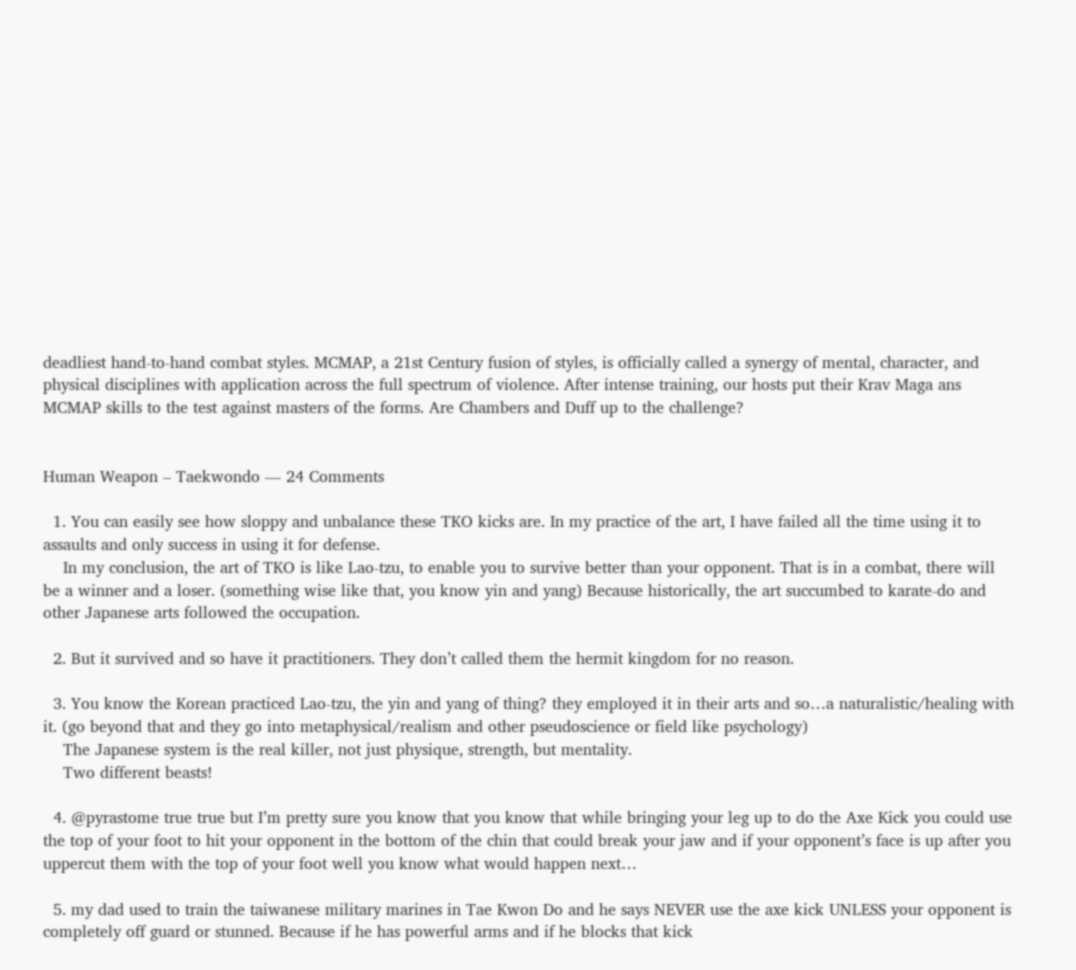deadliest hand-to-hand combat styles. MCMAP, a 21st Century fusion of styles, is officially called a synergy of mental, character, and physical disciplines with application across the full spectrum of violence. After intense training, our hosts put their Krav Maga ans MCMAP skills to the test against masters of the forms. Are Chambers and Duff up to the challenge?


Human Weapon – Taekwondo — 24 Comments

  1. You can easily see how sloppy and unbalance these TKO kicks are. In my practice of the art, I have failed all the time using it to assaults and only success in using it for defense.
    In my conclusion, the art of TKO is like Lao-tzu, to enable you to survive better than your opponent. That is in a combat, there will be a winner and a loser. (something wise like that, you know yin and yang) Because historically, the art succumbed to karate-do and other Japanese arts followed the occupation.

  2. But it survived and so have it practitioners. They don’t called them the hermit kingdom for no reason.

  3. You know the Korean practiced Lao-tzu, the yin and yang of thing? they employed it in their arts and so…a naturalistic/healing with it. (go beyond that and they go into metaphysical/realism and other pseudoscience or field like psychology)
    The Japanese system is the real killer, not just physique, strength, but mentality.
    Two different beasts!

  4. @pyrastome true true but I’m pretty sure you know that you know that while bringing your leg up to do the Axe Kick you could use the top of your foot to hit your opponent in the bottom of the chin that could break your jaw and if your opponent’s face is up after you uppercut them with the top of your foot well you know what would happen next…

  5. my dad used to train the taiwanese military marines in Tae Kwon Do and he says NEVER use the axe kick UNLESS your opponent is completely off guard or stunned. Because if he has powerful arms and if he blocks that kick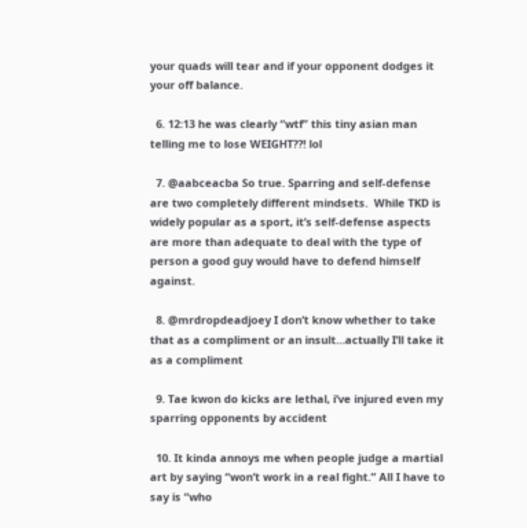your quads will tear and if your opponent dodges it your off balance.

  6. 12:13 he was clearly “wtf” this tiny asian man telling me to lose WEIGHT??! lol

  7. @aabceacba So true. Sparring and self-defense are two completely different mindsets.  While TKD is widely popular as a sport, it’s self-defense aspects are more than adequate to deal with the type of person a good guy would have to defend himself against.

  8. @mrdropdeadjoey I don’t know whether to take that as a compliment or an insult…actually I’ll take it as a compliment

  9. Tae kwon do kicks are lethal, i’ve injured even my sparring opponents by accident

  10. It kinda annoys me when people judge a martial art by saying “won’t work in a real fight.” All I have to say is “who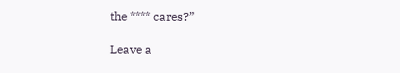the **** cares?”

Leave a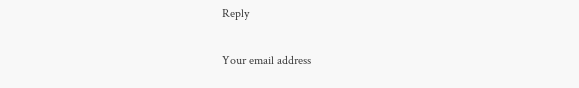Reply

Your email address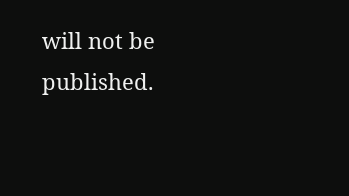will not be published.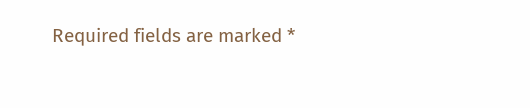Required fields are marked *